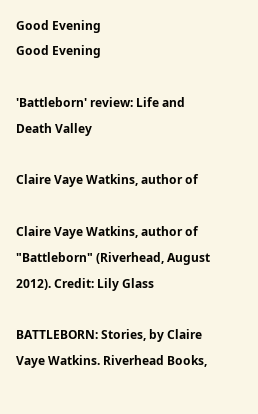Good Evening
Good Evening

'Battleborn' review: Life and Death Valley

Claire Vaye Watkins, author of

Claire Vaye Watkins, author of "Battleborn" (Riverhead, August 2012). Credit: Lily Glass

BATTLEBORN: Stories, by Claire Vaye Watkins. Riverhead Books,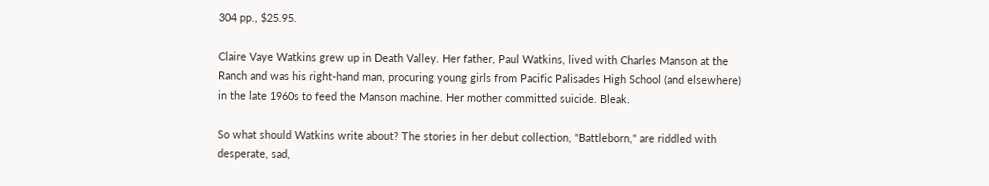304 pp., $25.95.

Claire Vaye Watkins grew up in Death Valley. Her father, Paul Watkins, lived with Charles Manson at the Ranch and was his right-hand man, procuring young girls from Pacific Palisades High School (and elsewhere) in the late 1960s to feed the Manson machine. Her mother committed suicide. Bleak.

So what should Watkins write about? The stories in her debut collection, "Battleborn," are riddled with desperate, sad,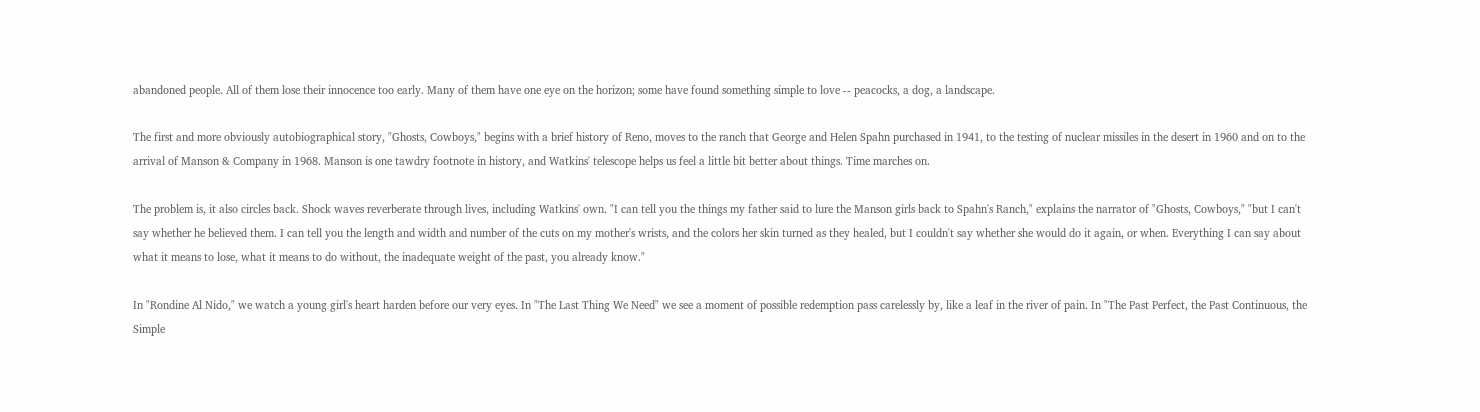abandoned people. All of them lose their innocence too early. Many of them have one eye on the horizon; some have found something simple to love -- peacocks, a dog, a landscape.

The first and more obviously autobiographical story, "Ghosts, Cowboys," begins with a brief history of Reno, moves to the ranch that George and Helen Spahn purchased in 1941, to the testing of nuclear missiles in the desert in 1960 and on to the arrival of Manson & Company in 1968. Manson is one tawdry footnote in history, and Watkins' telescope helps us feel a little bit better about things. Time marches on.

The problem is, it also circles back. Shock waves reverberate through lives, including Watkins' own. "I can tell you the things my father said to lure the Manson girls back to Spahn's Ranch," explains the narrator of "Ghosts, Cowboys," "but I can't say whether he believed them. I can tell you the length and width and number of the cuts on my mother's wrists, and the colors her skin turned as they healed, but I couldn't say whether she would do it again, or when. Everything I can say about what it means to lose, what it means to do without, the inadequate weight of the past, you already know."

In "Rondine Al Nido," we watch a young girl's heart harden before our very eyes. In "The Last Thing We Need" we see a moment of possible redemption pass carelessly by, like a leaf in the river of pain. In "The Past Perfect, the Past Continuous, the Simple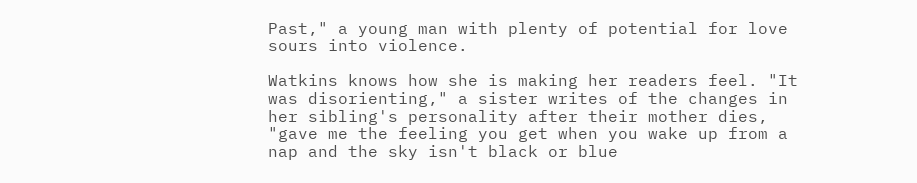Past," a young man with plenty of potential for love sours into violence.

Watkins knows how she is making her readers feel. "It was disorienting," a sister writes of the changes in her sibling's personality after their mother dies, "gave me the feeling you get when you wake up from a nap and the sky isn't black or blue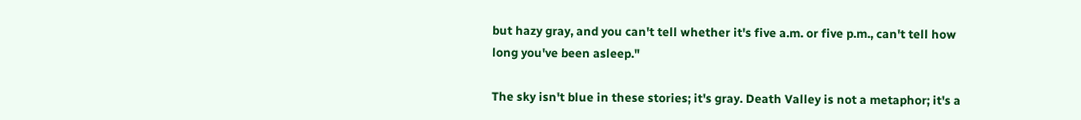but hazy gray, and you can't tell whether it's five a.m. or five p.m., can't tell how long you've been asleep."

The sky isn't blue in these stories; it's gray. Death Valley is not a metaphor; it's a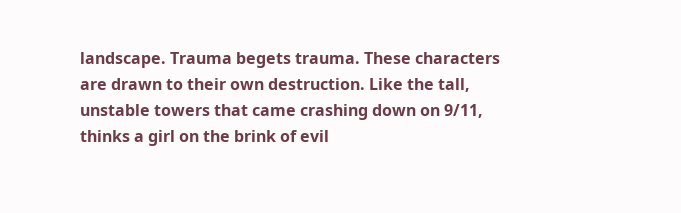landscape. Trauma begets trauma. These characters are drawn to their own destruction. Like the tall, unstable towers that came crashing down on 9/11, thinks a girl on the brink of evil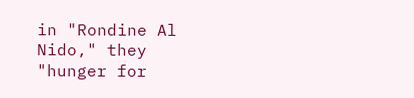in "Rondine Al Nido," they "hunger for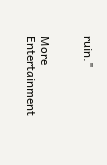ruin."


More Entertainment